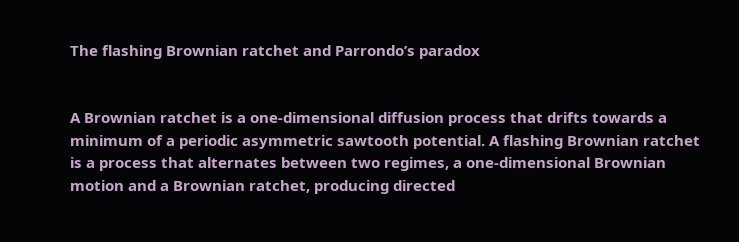The flashing Brownian ratchet and Parrondo’s paradox


A Brownian ratchet is a one-dimensional diffusion process that drifts towards a minimum of a periodic asymmetric sawtooth potential. A flashing Brownian ratchet is a process that alternates between two regimes, a one-dimensional Brownian motion and a Brownian ratchet, producing directed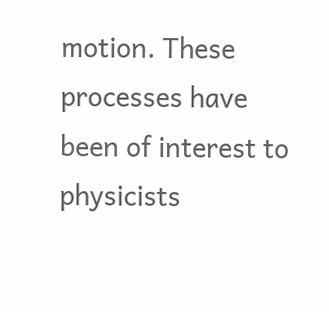motion. These processes have been of interest to physicists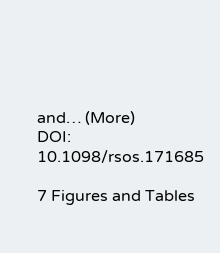and… (More)
DOI: 10.1098/rsos.171685

7 Figures and Tables